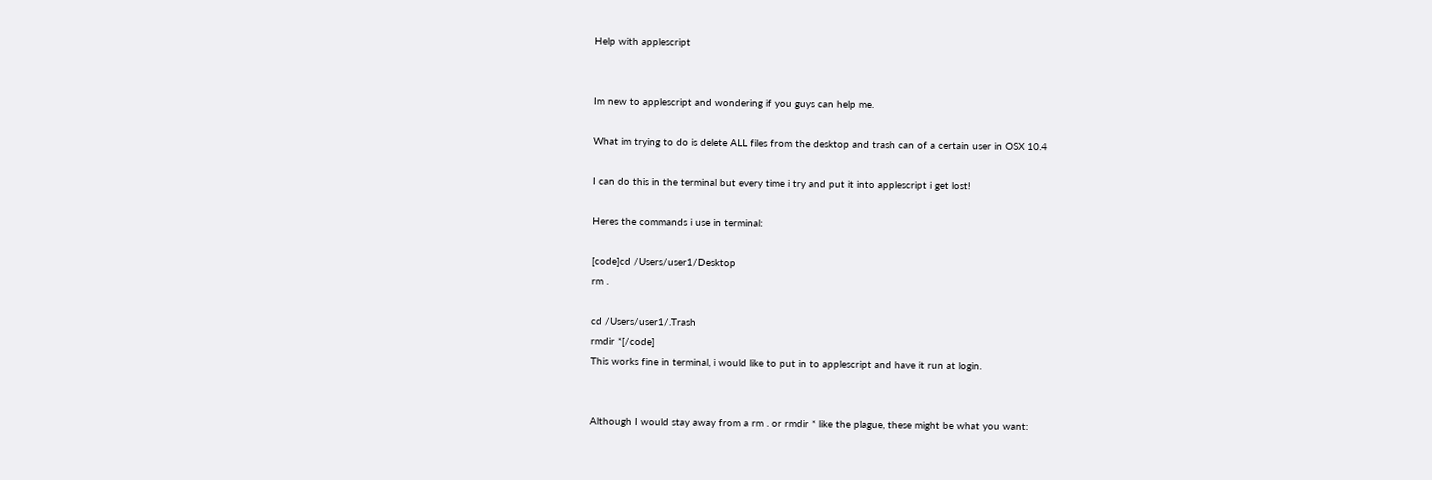Help with applescript


Im new to applescript and wondering if you guys can help me.

What im trying to do is delete ALL files from the desktop and trash can of a certain user in OSX 10.4

I can do this in the terminal but every time i try and put it into applescript i get lost!

Heres the commands i use in terminal:

[code]cd /Users/user1/Desktop
rm .

cd /Users/user1/.Trash
rmdir *[/code]
This works fine in terminal, i would like to put in to applescript and have it run at login.


Although I would stay away from a rm . or rmdir * like the plague, these might be what you want: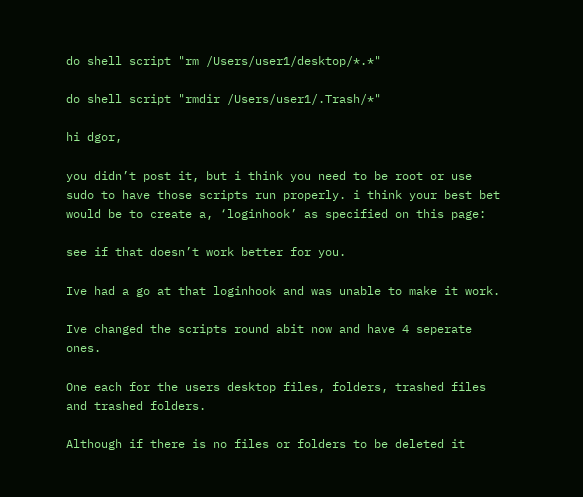do shell script "rm /Users/user1/desktop/*.*"

do shell script "rmdir /Users/user1/.Trash/*"

hi dgor,

you didn’t post it, but i think you need to be root or use sudo to have those scripts run properly. i think your best bet would be to create a, ‘loginhook’ as specified on this page:

see if that doesn’t work better for you.

Ive had a go at that loginhook and was unable to make it work.

Ive changed the scripts round abit now and have 4 seperate ones.

One each for the users desktop files, folders, trashed files and trashed folders.

Although if there is no files or folders to be deleted it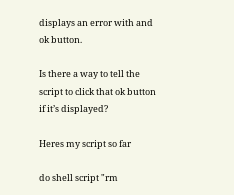displays an error with and ok button.

Is there a way to tell the script to click that ok button if it’s displayed?

Heres my script so far

do shell script "rm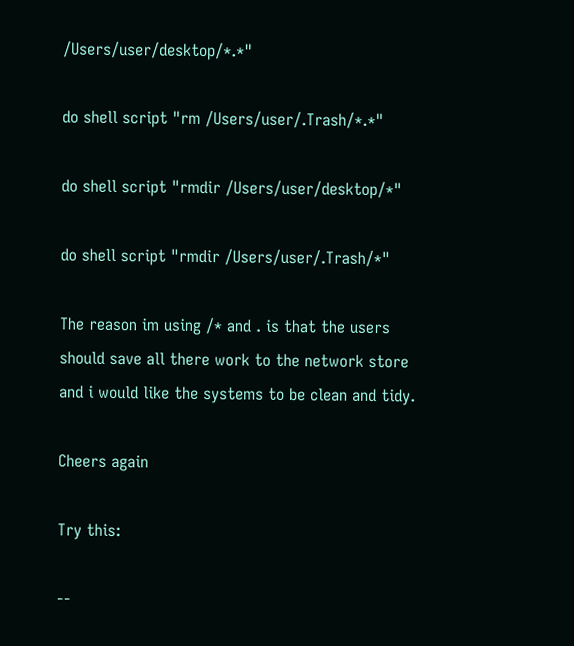/Users/user/desktop/*.*"

do shell script "rm /Users/user/.Trash/*.*"

do shell script "rmdir /Users/user/desktop/*"

do shell script "rmdir /Users/user/.Trash/*"

The reason im using /* and . is that the users should save all there work to the network store and i would like the systems to be clean and tidy.

Cheers again

Try this:

--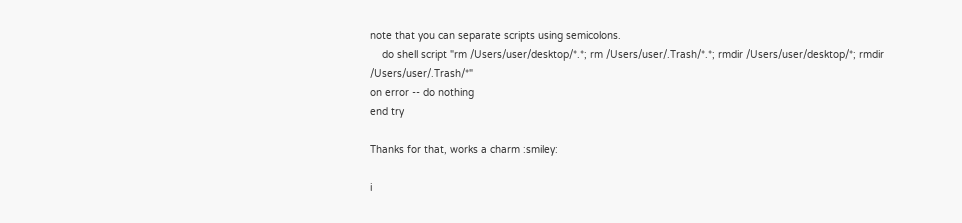note that you can separate scripts using semicolons.
    do shell script "rm /Users/user/desktop/*.*; rm /Users/user/.Trash/*.*; rmdir /Users/user/desktop/*; rmdir /Users/user/.Trash/*"
on error -- do nothing
end try

Thanks for that, works a charm :smiley:

i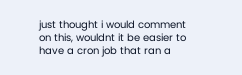just thought i would comment on this, wouldnt it be easier to have a cron job that ran a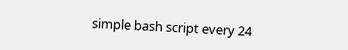simple bash script every 24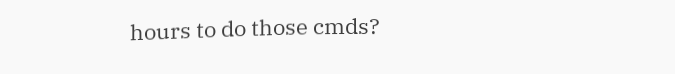hours to do those cmds?